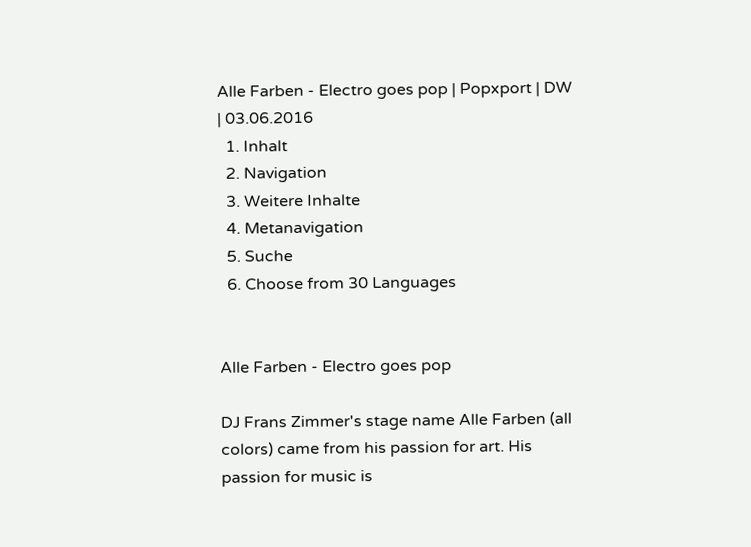Alle Farben - Electro goes pop | Popxport | DW | 03.06.2016
  1. Inhalt
  2. Navigation
  3. Weitere Inhalte
  4. Metanavigation
  5. Suche
  6. Choose from 30 Languages


Alle Farben - Electro goes pop

DJ Frans Zimmer's stage name Alle Farben (all colors) came from his passion for art. His passion for music is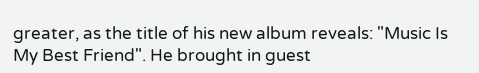greater, as the title of his new album reveals: "Music Is My Best Friend". He brought in guest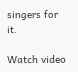singers for it.

Watch video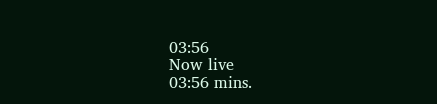03:56
Now live
03:56 mins.